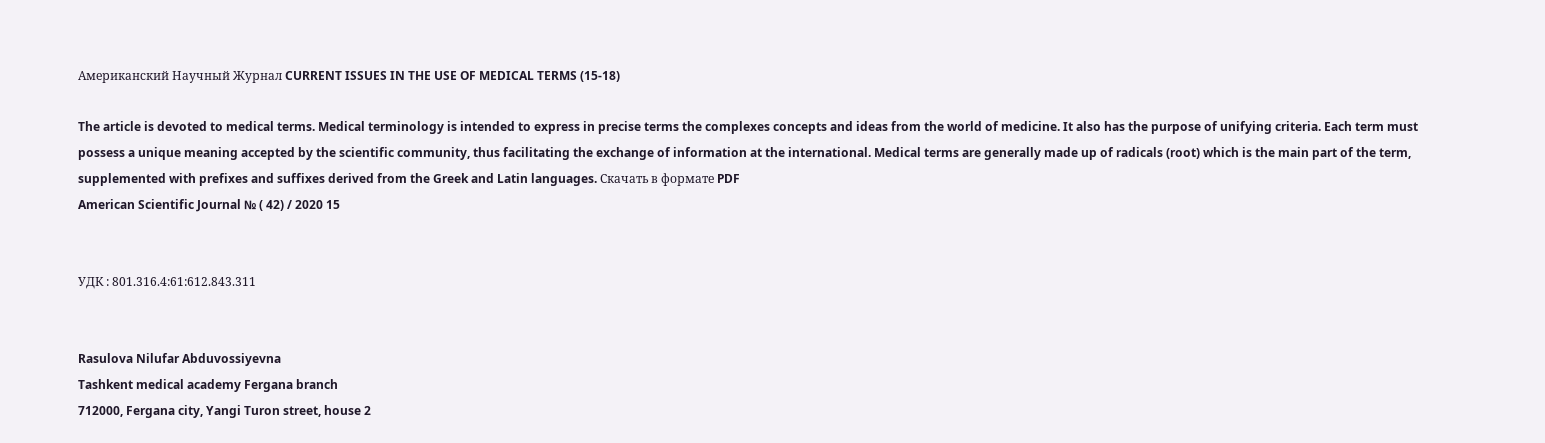Американский Научный Журнал CURRENT ISSUES IN THE USE OF MEDICAL TERMS (15-18)

The article is devoted to medical terms. Medical terminology is intended to express in precise terms the complexes concepts and ideas from the world of medicine. It also has the purpose of unifying criteria. Each term must possess a unique meaning accepted by the scientific community, thus facilitating the exchange of information at the international. Medical terms are generally made up of radicals (root) which is the main part of the term, supplemented with prefixes and suffixes derived from the Greek and Latin languages. Скачать в формате PDF
American Scientific Journal № ( 42) / 2020 15


УДК : 801.316.4:61:612.843.311


Rasulova Nilufar Abduvossiyevna
Tashkent medical academy Fergana branch
712000, Fergana city, Yangi Turon street, house 2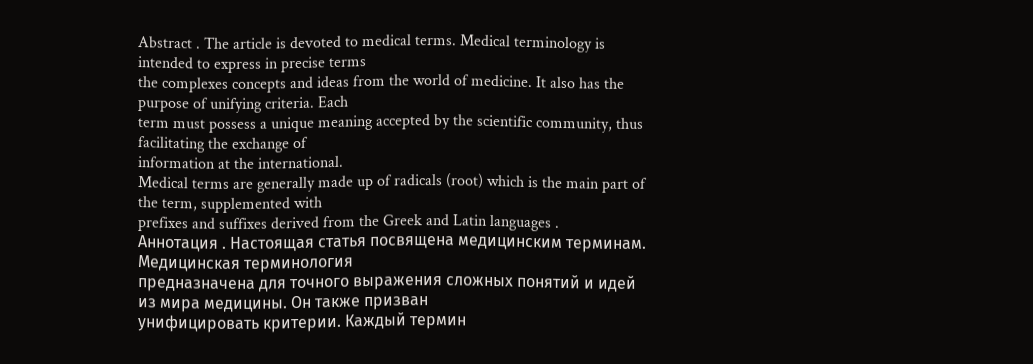Abstract . The article is devoted to medical terms. Medical terminology is intended to express in precise terms
the complexes concepts and ideas from the world of medicine. It also has the purpose of unifying criteria. Each
term must possess a unique meaning accepted by the scientific community, thus facilitating the exchange of
information at the international.
Medical terms are generally made up of radicals (root) which is the main part of the term, supplemented with
prefixes and suffixes derived from the Greek and Latin languages .
Аннотация . Настоящая статья посвящена медицинским терминам. Медицинская терминология
предназначена для точного выражения сложных понятий и идей из мира медицины. Он также призван
унифицировать критерии. Каждый термин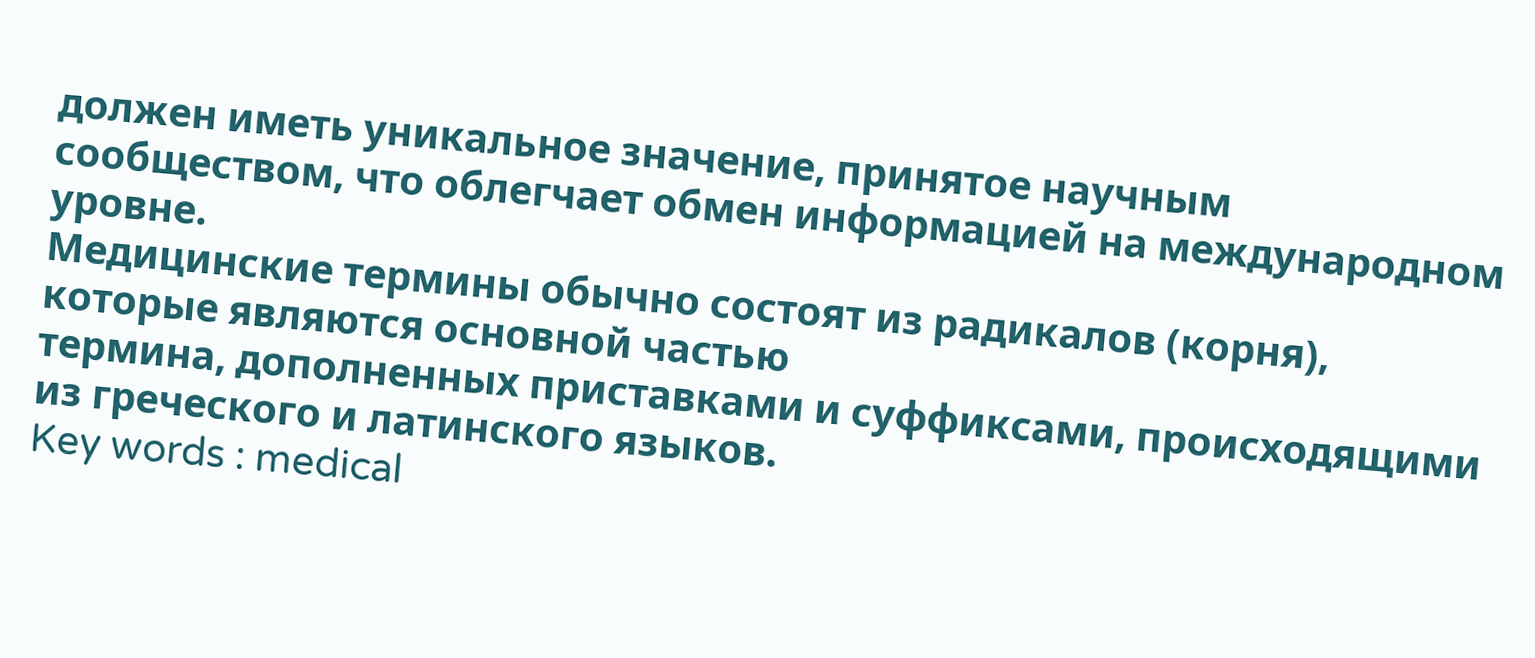должен иметь уникальное значение, принятое научным
сообществом, что облегчает обмен информацией на международном уровне.
Медицинские термины обычно состоят из радикалов (корня), которые являются основной частью
термина, дополненных приставками и суффиксами, происходящими из греческого и латинского языков.
Key words : medical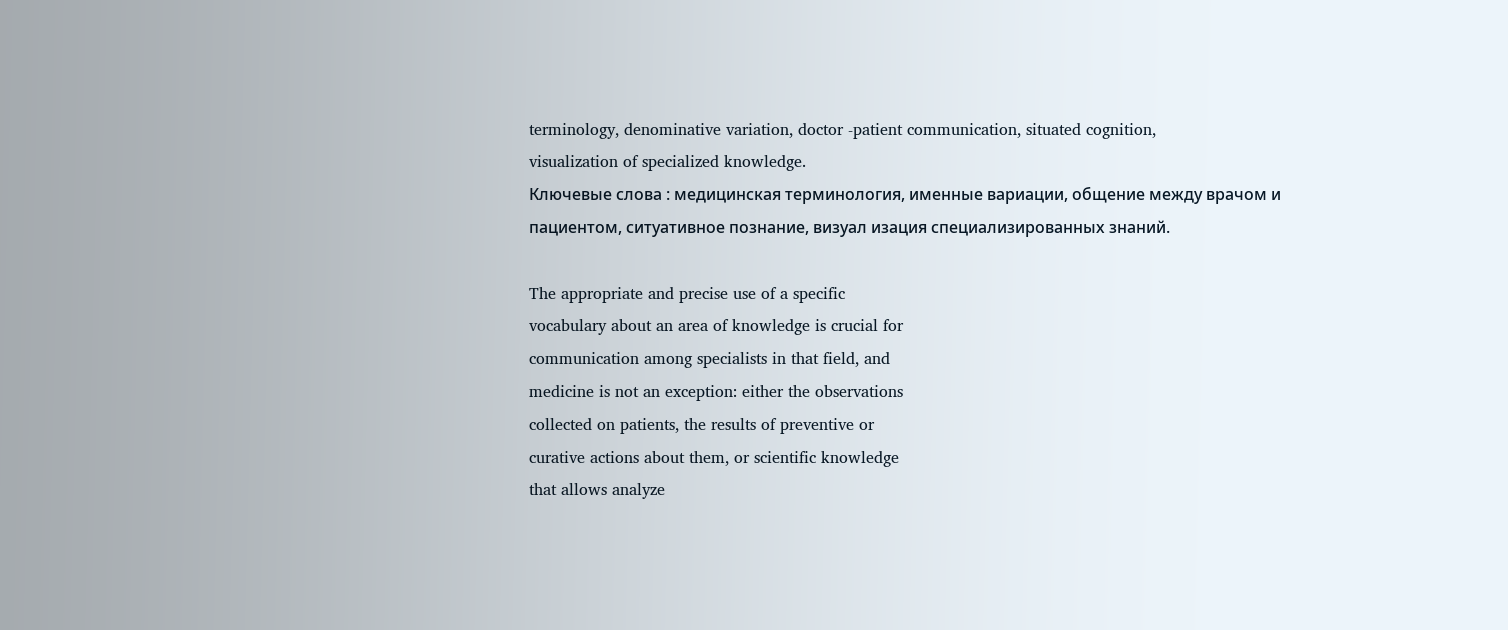terminology, denominative variation, doctor -patient communication, situated cognition,
visualization of specialized knowledge.
Ключевые слова : медицинская терминология, именные вариации, общение между врачом и
пациентом, ситуативное познание, визуал изация специализированных знаний.

The appropriate and precise use of a specific
vocabulary about an area of knowledge is crucial for
communication among specialists in that field, and
medicine is not an exception: either the observations
collected on patients, the results of preventive or
curative actions about them, or scientific knowledge
that allows analyze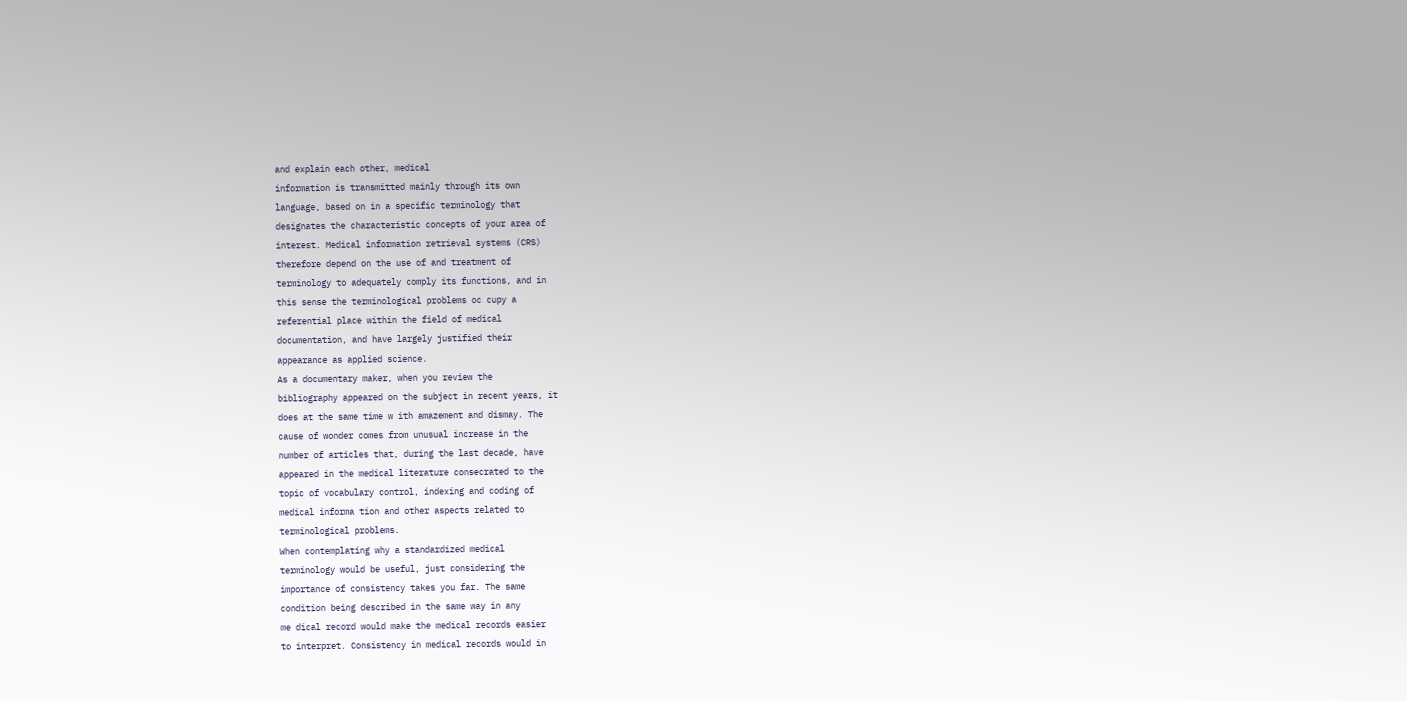and explain each other, medical
information is transmitted mainly through its own
language, based on in a specific terminology that
designates the characteristic concepts of your area of
interest. Medical information retrieval systems (CRS)
therefore depend on the use of and treatment of
terminology to adequately comply its functions, and in
this sense the terminological problems oc cupy a
referential place within the field of medical
documentation, and have largely justified their
appearance as applied science.
As a documentary maker, when you review the
bibliography appeared on the subject in recent years, it
does at the same time w ith amazement and dismay. The
cause of wonder comes from unusual increase in the
number of articles that, during the last decade, have
appeared in the medical literature consecrated to the
topic of vocabulary control, indexing and coding of
medical informa tion and other aspects related to
terminological problems.
When contemplating why a standardized medical
terminology would be useful, just considering the
importance of consistency takes you far. The same
condition being described in the same way in any
me dical record would make the medical records easier
to interpret. Consistency in medical records would in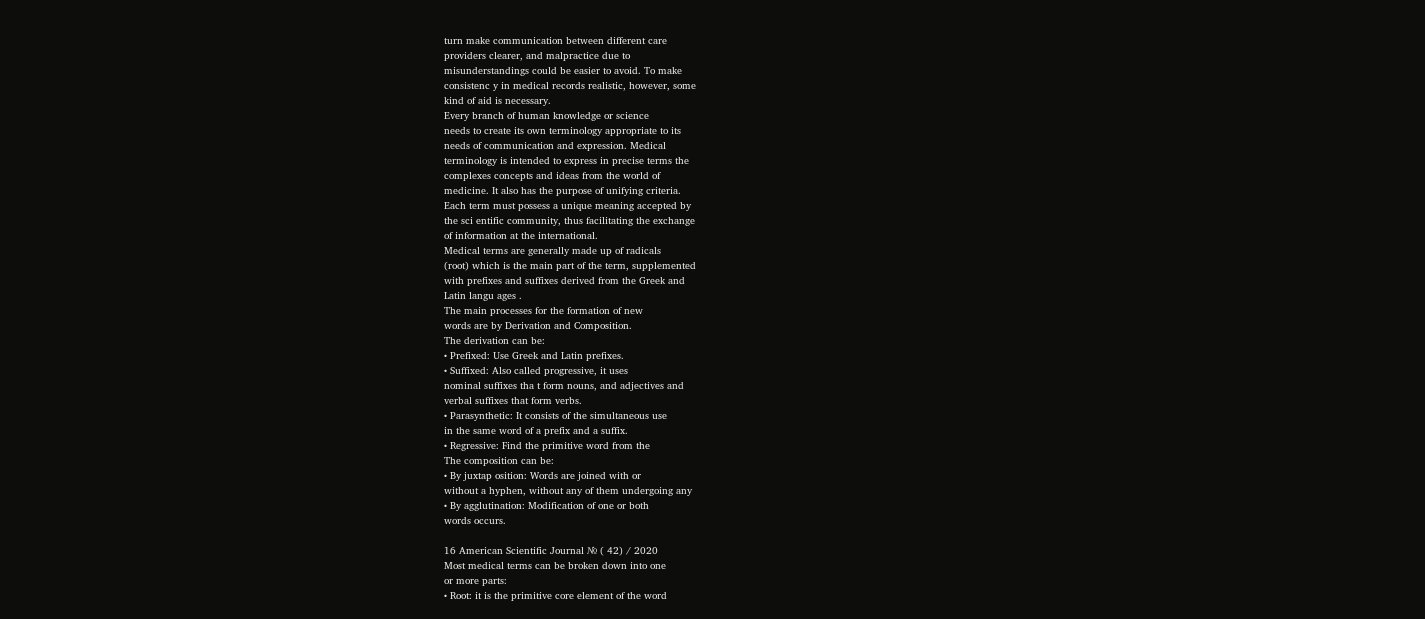turn make communication between different care
providers clearer, and malpractice due to
misunderstandings could be easier to avoid. To make
consistenc y in medical records realistic, however, some
kind of aid is necessary.
Every branch of human knowledge or science
needs to create its own terminology appropriate to its
needs of communication and expression. Medical
terminology is intended to express in precise terms the
complexes concepts and ideas from the world of
medicine. It also has the purpose of unifying criteria.
Each term must possess a unique meaning accepted by
the sci entific community, thus facilitating the exchange
of information at the international.
Medical terms are generally made up of radicals
(root) which is the main part of the term, supplemented
with prefixes and suffixes derived from the Greek and
Latin langu ages .
The main processes for the formation of new
words are by Derivation and Composition.
The derivation can be:
• Prefixed: Use Greek and Latin prefixes.
• Suffixed: Also called progressive, it uses
nominal suffixes tha t form nouns, and adjectives and
verbal suffixes that form verbs.
• Parasynthetic: It consists of the simultaneous use
in the same word of a prefix and a suffix.
• Regressive: Find the primitive word from the
The composition can be:
• By juxtap osition: Words are joined with or
without a hyphen, without any of them undergoing any
• By agglutination: Modification of one or both
words occurs.

16 American Scientific Journal № ( 42) / 2020
Most medical terms can be broken down into one
or more parts:
• Root: it is the primitive core element of the word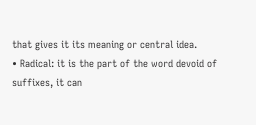that gives it its meaning or central idea.
• Radical: it is the part of the word devoid of
suffixes, it can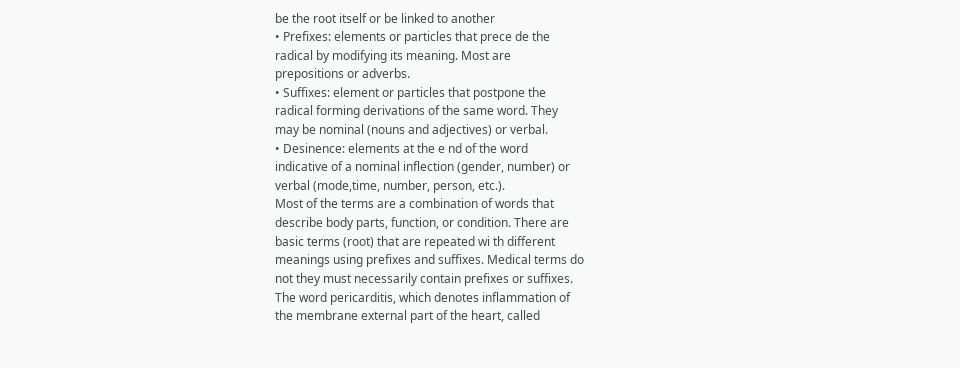be the root itself or be linked to another
• Prefixes: elements or particles that prece de the
radical by modifying its meaning. Most are
prepositions or adverbs.
• Suffixes: element or particles that postpone the
radical forming derivations of the same word. They
may be nominal (nouns and adjectives) or verbal.
• Desinence: elements at the e nd of the word
indicative of a nominal inflection (gender, number) or
verbal (mode,time, number, person, etc.).
Most of the terms are a combination of words that
describe body parts, function, or condition. There are
basic terms (root) that are repeated wi th different
meanings using prefixes and suffixes. Medical terms do
not they must necessarily contain prefixes or suffixes.
The word pericarditis, which denotes inflammation of
the membrane external part of the heart, called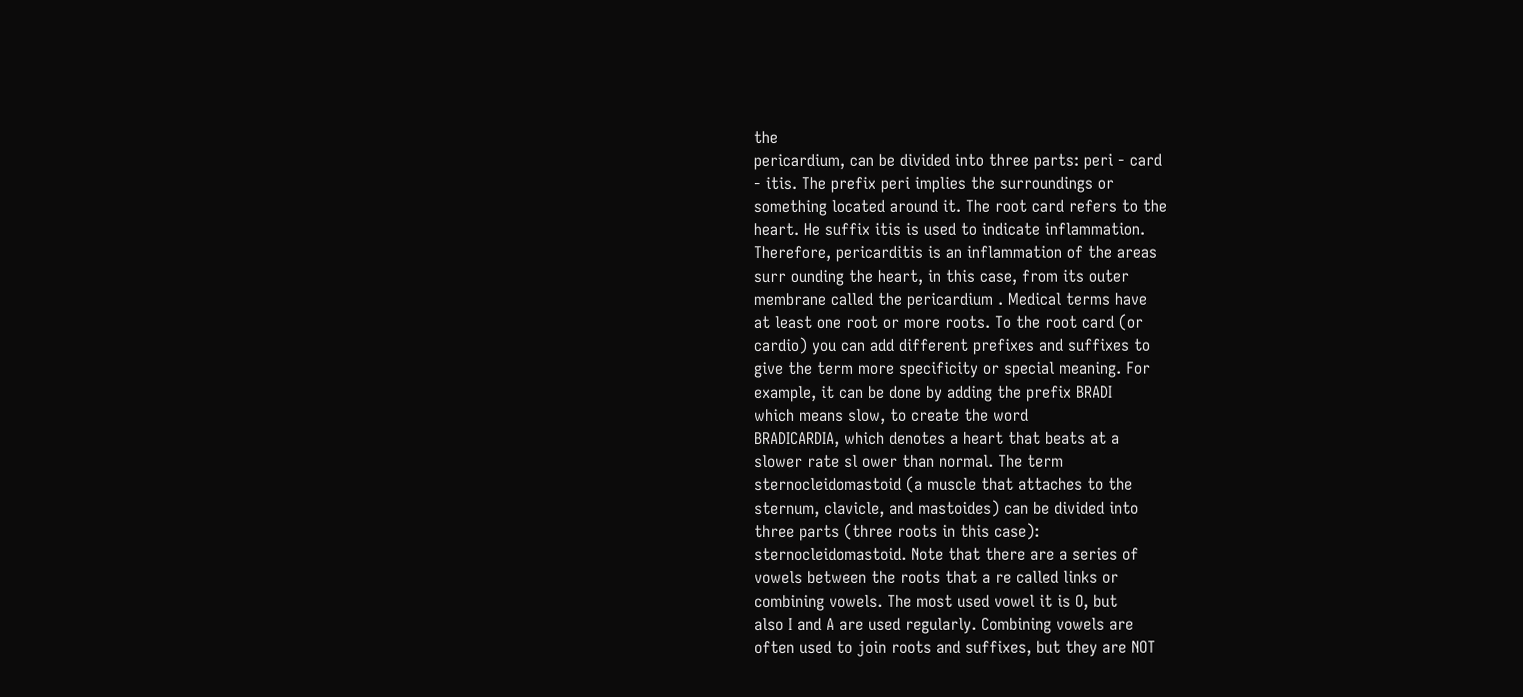the
pericardium, can be divided into three parts: peri - card
- itis. The prefix peri implies the surroundings or
something located around it. The root card refers to the
heart. He suffix itis is used to indicate inflammation.
Therefore, pericarditis is an inflammation of the areas
surr ounding the heart, in this case, from its outer
membrane called the pericardium . Medical terms have
at least one root or more roots. To the root card (or
cardio) you can add different prefixes and suffixes to
give the term more specificity or special meaning. For
example, it can be done by adding the prefix BRADI
which means slow, to create the word
BRADICARDIA, which denotes a heart that beats at a
slower rate sl ower than normal. The term
sternocleidomastoid (a muscle that attaches to the
sternum, clavicle, and mastoides) can be divided into
three parts (three roots in this case):
sternocleidomastoid. Note that there are a series of
vowels between the roots that a re called links or
combining vowels. The most used vowel it is O, but
also I and A are used regularly. Combining vowels are
often used to join roots and suffixes, but they are NOT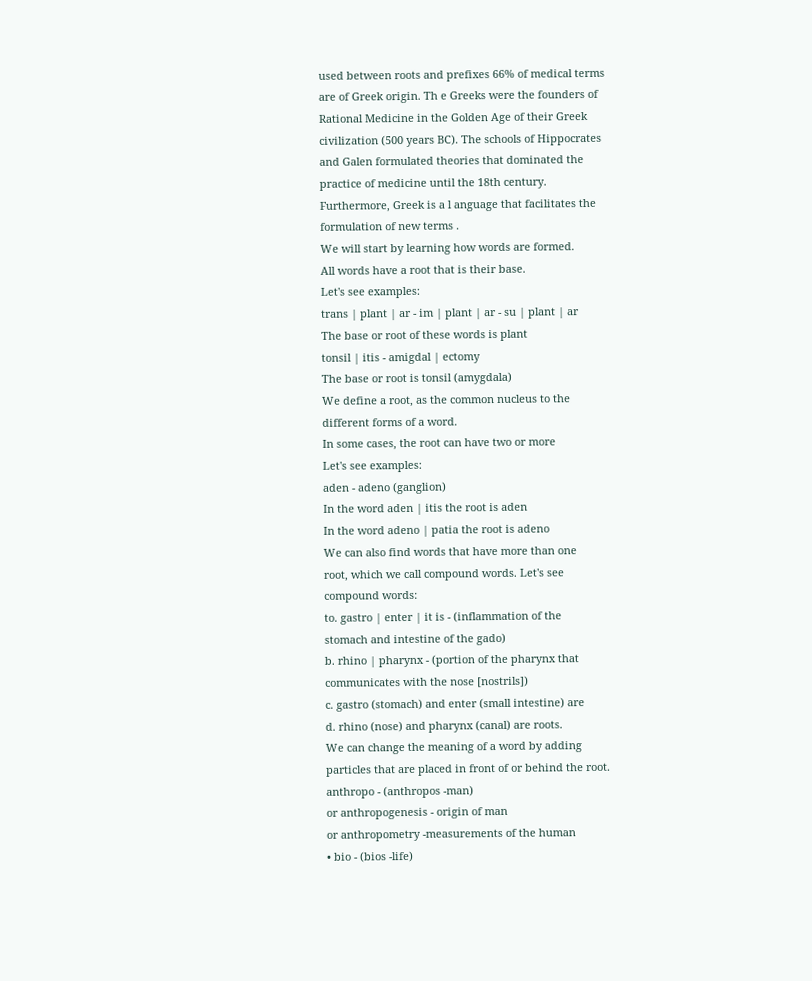used between roots and prefixes 66% of medical terms
are of Greek origin. Th e Greeks were the founders of
Rational Medicine in the Golden Age of their Greek
civilization (500 years BC). The schools of Hippocrates
and Galen formulated theories that dominated the
practice of medicine until the 18th century.
Furthermore, Greek is a l anguage that facilitates the
formulation of new terms .
We will start by learning how words are formed.
All words have a root that is their base.
Let's see examples:
trans | plant | ar - im | plant | ar - su | plant | ar
The base or root of these words is plant
tonsil | itis - amigdal | ectomy
The base or root is tonsil (amygdala)
We define a root, as the common nucleus to the
different forms of a word.
In some cases, the root can have two or more
Let's see examples:
aden - adeno (ganglion)
In the word aden | itis the root is aden
In the word adeno | patia the root is adeno
We can also find words that have more than one
root, which we call compound words. Let's see
compound words:
to. gastro | enter | it is - (inflammation of the
stomach and intestine of the gado)
b. rhino | pharynx - (portion of the pharynx that
communicates with the nose [nostrils])
c. gastro (stomach) and enter (small intestine) are
d. rhino (nose) and pharynx (canal) are roots.
We can change the meaning of a word by adding
particles that are placed in front of or behind the root.
anthropo - (anthropos -man)
or anthropogenesis - origin of man
or anthropometry -measurements of the human
• bio - (bios -life)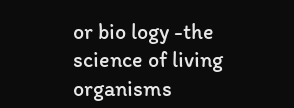or bio logy -the science of living organisms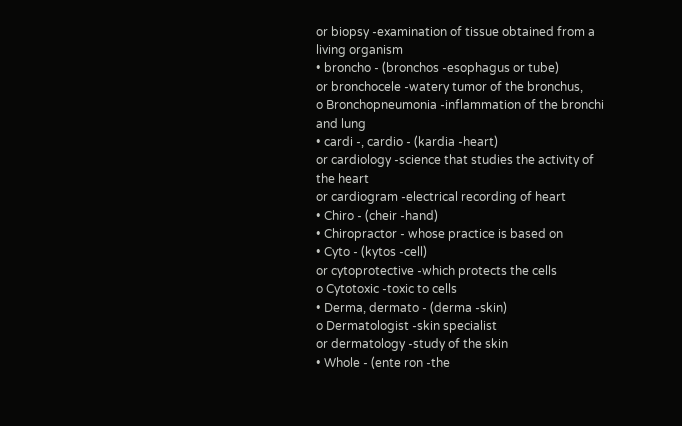or biopsy -examination of tissue obtained from a
living organism
• broncho - (bronchos -esophagus or tube)
or bronchocele -watery tumor of the bronchus,
o Bronchopneumonia -inflammation of the bronchi
and lung
• cardi -, cardio - (kardia -heart)
or cardiology -science that studies the activity of
the heart
or cardiogram -electrical recording of heart
• Chiro - (cheir -hand)
• Chiropractor - whose practice is based on
• Cyto - (kytos -cell)
or cytoprotective -which protects the cells
o Cytotoxic -toxic to cells
• Derma, dermato - (derma -skin)
o Dermatologist -skin specialist
or dermatology -study of the skin
• Whole - (ente ron -the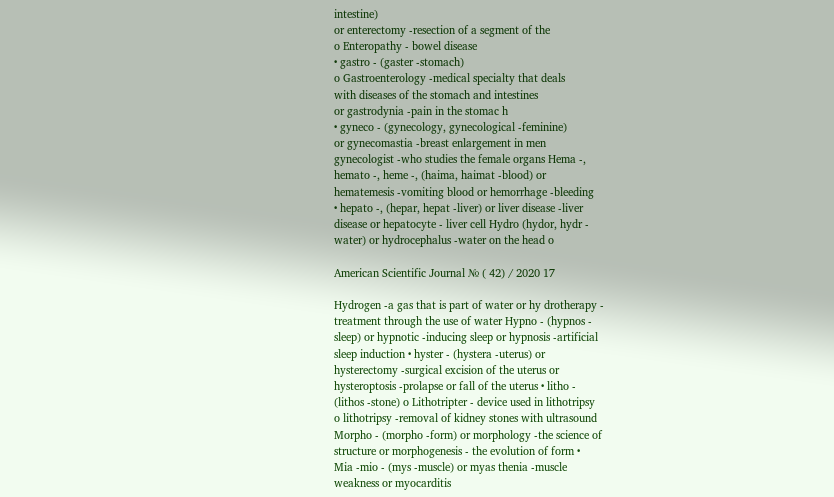intestine)
or enterectomy -resection of a segment of the
o Enteropathy - bowel disease
• gastro - (gaster -stomach)
o Gastroenterology -medical specialty that deals
with diseases of the stomach and intestines
or gastrodynia -pain in the stomac h
• gyneco - (gynecology, gynecological -feminine)
or gynecomastia -breast enlargement in men
gynecologist -who studies the female organs Hema -,
hemato -, heme -, (haima, haimat -blood) or
hematemesis -vomiting blood or hemorrhage -bleeding
• hepato -, (hepar, hepat -liver) or liver disease -liver
disease or hepatocyte - liver cell Hydro (hydor, hydr -
water) or hydrocephalus -water on the head o

American Scientific Journal № ( 42) / 2020 17

Hydrogen -a gas that is part of water or hy drotherapy -
treatment through the use of water Hypno - (hypnos -
sleep) or hypnotic -inducing sleep or hypnosis -artificial
sleep induction • hyster - (hystera -uterus) or
hysterectomy -surgical excision of the uterus or
hysteroptosis -prolapse or fall of the uterus • litho -
(lithos -stone) o Lithotripter - device used in lithotripsy
o lithotripsy -removal of kidney stones with ultrasound
Morpho - (morpho -form) or morphology -the science of
structure or morphogenesis - the evolution of form •
Mia -mio - (mys -muscle) or myas thenia -muscle
weakness or myocarditis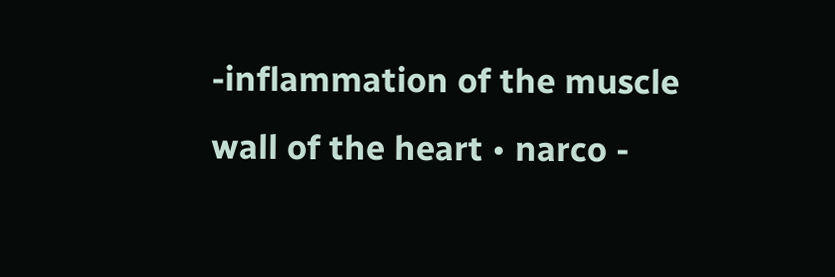-inflammation of the muscle
wall of the heart • narco -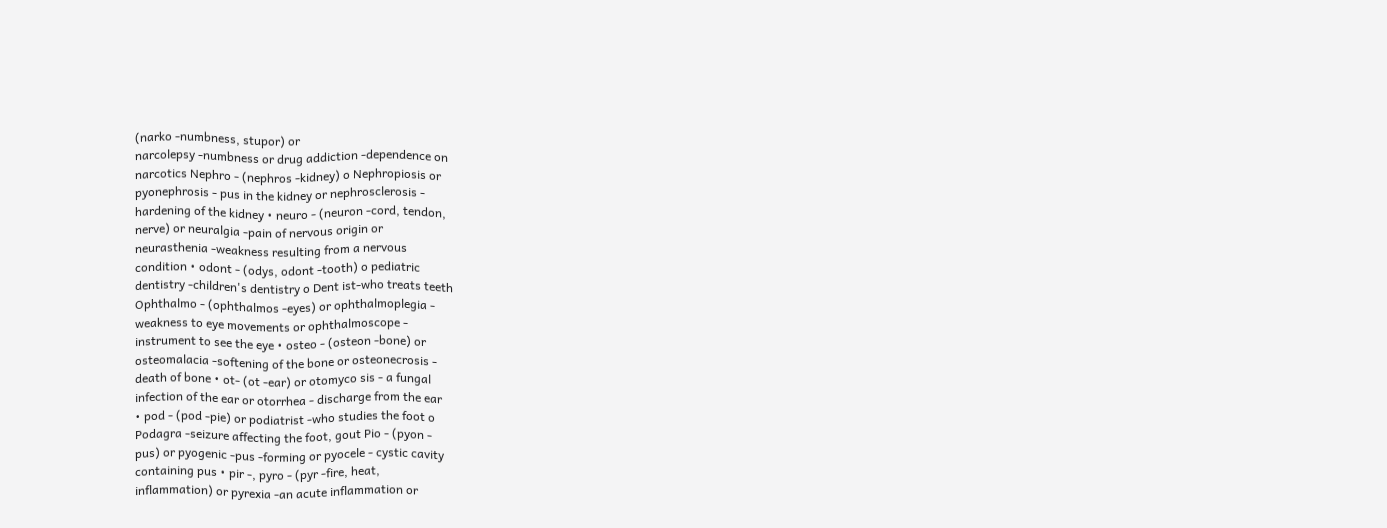(narko -numbness, stupor) or
narcolepsy -numbness or drug addiction -dependence on
narcotics Nephro - (nephros -kidney) o Nephropiosis or
pyonephrosis - pus in the kidney or nephrosclerosis -
hardening of the kidney • neuro - (neuron -cord, tendon,
nerve) or neuralgia -pain of nervous origin or
neurasthenia -weakness resulting from a nervous
condition • odont - (odys, odont -tooth) o pediatric
dentistry -children's dentistry o Dent ist-who treats teeth
Ophthalmo - (ophthalmos -eyes) or ophthalmoplegia -
weakness to eye movements or ophthalmoscope -
instrument to see the eye • osteo - (osteon -bone) or
osteomalacia -softening of the bone or osteonecrosis -
death of bone • ot- (ot -ear) or otomyco sis - a fungal
infection of the ear or otorrhea - discharge from the ear
• pod - (pod -pie) or podiatrist -who studies the foot o
Podagra -seizure affecting the foot, gout Pio - (pyon -
pus) or pyogenic -pus -forming or pyocele - cystic cavity
containing pus • pir -, pyro - (pyr -fire, heat,
inflammation) or pyrexia -an acute inflammation or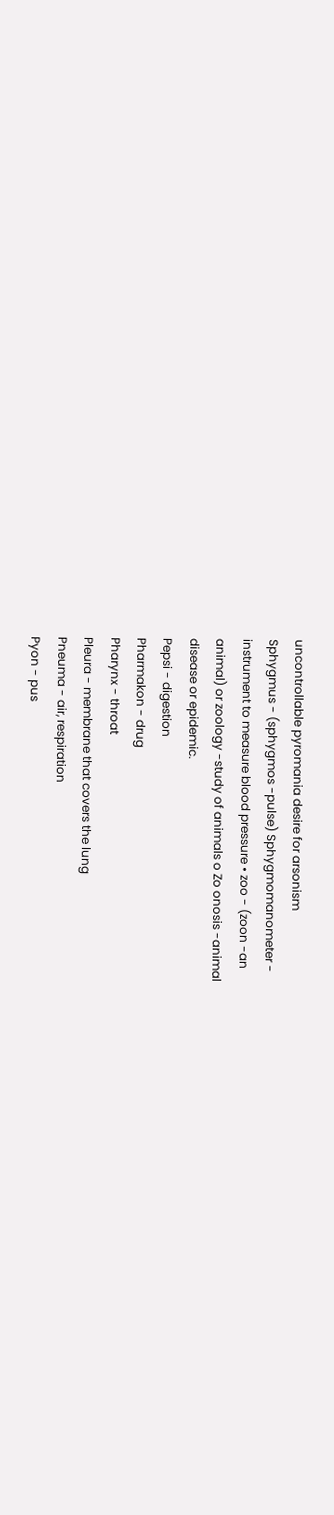uncontrollable pyromania desire for arsonism
Sphygmus - (sphygmos -pulse) Sphygmomanometer -
instrument to measure blood pressure • zoo - (zoon -an
animal) or zoology -study of animals o Zo onosis -animal
disease or epidemic.
Pepsi - digestion
Pharmakon - drug
Pharynx - throat
Pleura - membrane that covers the lung
Pneuma - air, respiration
Pyon - pus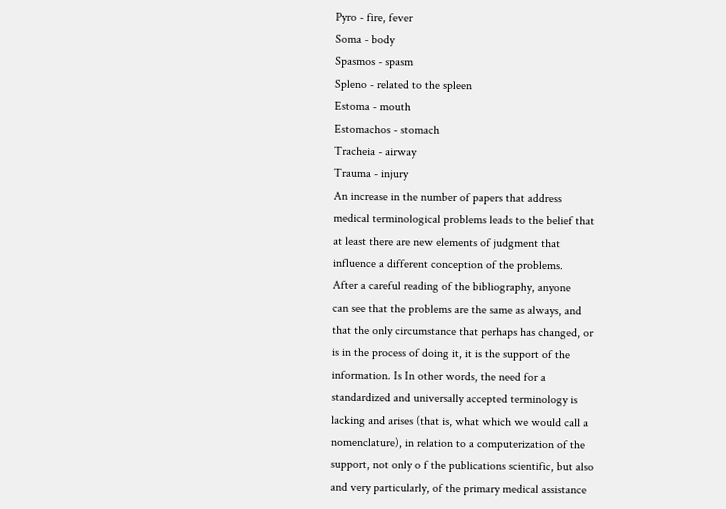Pyro - fire, fever
Soma - body
Spasmos - spasm
Spleno - related to the spleen
Estoma - mouth
Estomachos - stomach
Tracheia - airway
Trauma - injury
An increase in the number of papers that address
medical terminological problems leads to the belief that
at least there are new elements of judgment that
influence a different conception of the problems.
After a careful reading of the bibliography, anyone
can see that the problems are the same as always, and
that the only circumstance that perhaps has changed, or
is in the process of doing it, it is the support of the
information. Is In other words, the need for a
standardized and universally accepted terminology is
lacking and arises (that is, what which we would call a
nomenclature), in relation to a computerization of the
support, not only o f the publications scientific, but also
and very particularly, of the primary medical assistance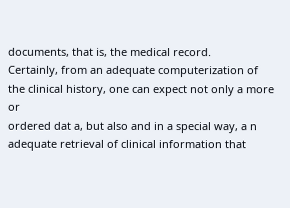documents, that is, the medical record.
Certainly, from an adequate computerization of
the clinical history, one can expect not only a more or
ordered dat a, but also and in a special way, a n
adequate retrieval of clinical information that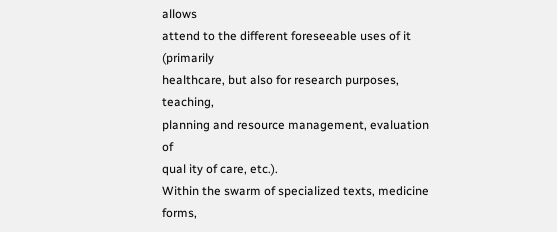allows
attend to the different foreseeable uses of it (primarily
healthcare, but also for research purposes, teaching,
planning and resource management, evaluation of
qual ity of care, etc.).
Within the swarm of specialized texts, medicine
forms,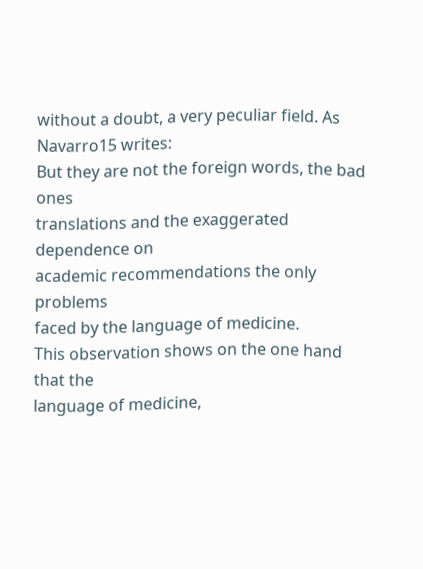without a doubt, a very peculiar field. As
Navarro15 writes:
But they are not the foreign words, the bad ones
translations and the exaggerated dependence on
academic recommendations the only problems
faced by the language of medicine.
This observation shows on the one hand that the
language of medicine,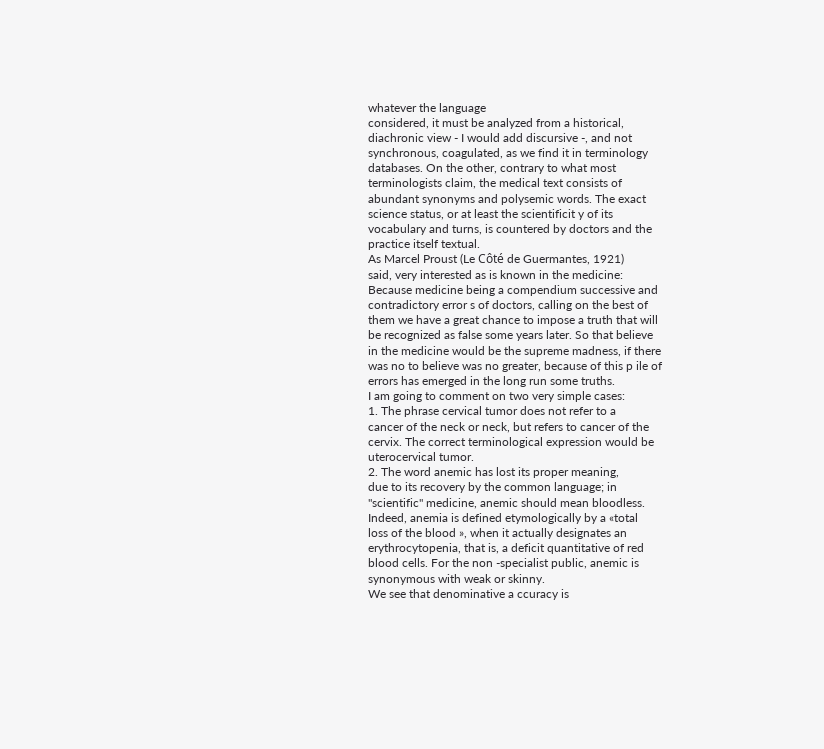whatever the language
considered, it must be analyzed from a historical,
diachronic view - I would add discursive -, and not
synchronous, coagulated, as we find it in terminology
databases. On the other, contrary to what most
terminologists claim, the medical text consists of
abundant synonyms and polysemic words. The exact
science status, or at least the scientificit y of its
vocabulary and turns, is countered by doctors and the
practice itself textual.
As Marcel Proust (Le Côté de Guermantes, 1921)
said, very interested as is known in the medicine:
Because medicine being a compendium successive and
contradictory error s of doctors, calling on the best of
them we have a great chance to impose a truth that will
be recognized as false some years later. So that believe
in the medicine would be the supreme madness, if there
was no to believe was no greater, because of this p ile of
errors has emerged in the long run some truths.
I am going to comment on two very simple cases:
1. The phrase cervical tumor does not refer to a
cancer of the neck or neck, but refers to cancer of the
cervix. The correct terminological expression would be
uterocervical tumor.
2. The word anemic has lost its proper meaning,
due to its recovery by the common language; in
"scientific" medicine, anemic should mean bloodless.
Indeed, anemia is defined etymologically by a «total
loss of the blood », when it actually designates an
erythrocytopenia, that is, a deficit quantitative of red
blood cells. For the non -specialist public, anemic is
synonymous with weak or skinny.
We see that denominative a ccuracy is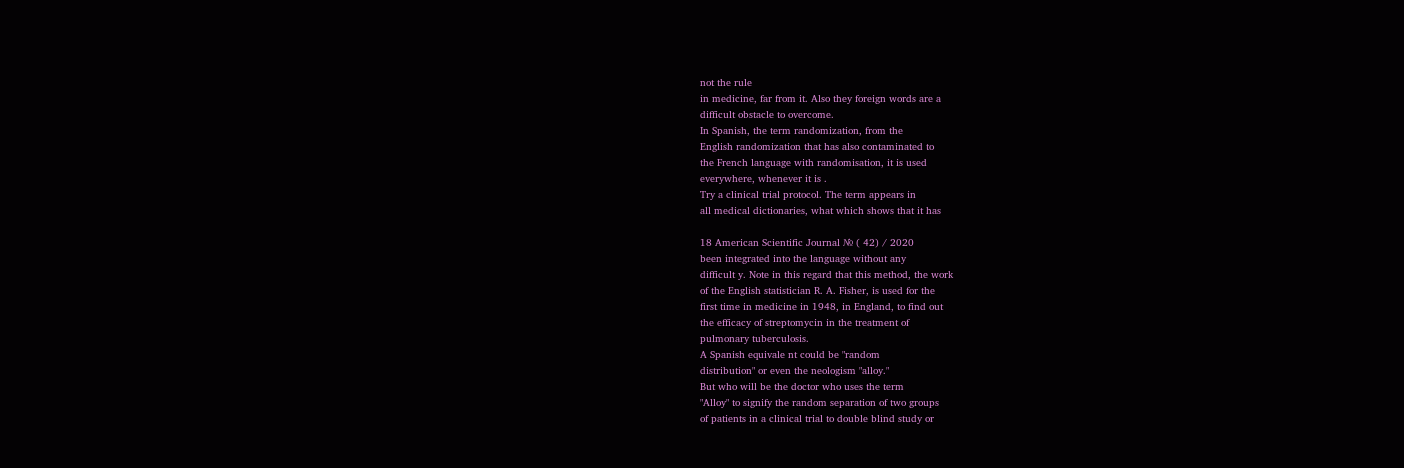not the rule
in medicine, far from it. Also they foreign words are a
difficult obstacle to overcome.
In Spanish, the term randomization, from the
English randomization that has also contaminated to
the French language with randomisation, it is used
everywhere, whenever it is .
Try a clinical trial protocol. The term appears in
all medical dictionaries, what which shows that it has

18 American Scientific Journal № ( 42) / 2020
been integrated into the language without any
difficult y. Note in this regard that this method, the work
of the English statistician R. A. Fisher, is used for the
first time in medicine in 1948, in England, to find out
the efficacy of streptomycin in the treatment of
pulmonary tuberculosis.
A Spanish equivale nt could be "random
distribution" or even the neologism "alloy."
But who will be the doctor who uses the term
"Alloy" to signify the random separation of two groups
of patients in a clinical trial to double blind study or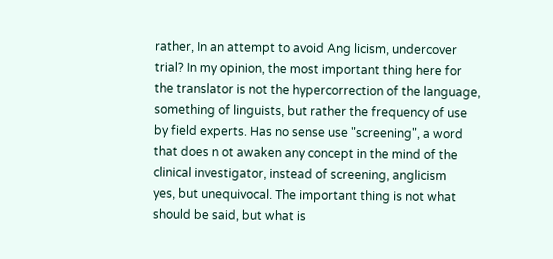rather, In an attempt to avoid Ang licism, undercover
trial? In my opinion, the most important thing here for
the translator is not the hypercorrection of the language,
something of linguists, but rather the frequency of use
by field experts. Has no sense use "screening", a word
that does n ot awaken any concept in the mind of the
clinical investigator, instead of screening, anglicism
yes, but unequivocal. The important thing is not what
should be said, but what is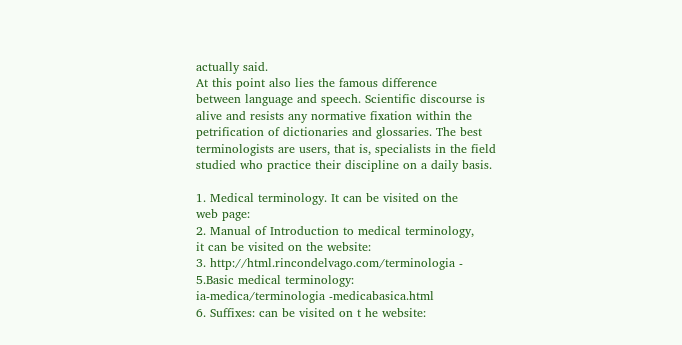actually said.
At this point also lies the famous difference
between language and speech. Scientific discourse is
alive and resists any normative fixation within the
petrification of dictionaries and glossaries. The best
terminologists are users, that is, specialists in the field
studied who practice their discipline on a daily basis.

1. Medical terminology. It can be visited on the
web page:
2. Manual of Introduction to medical terminology,
it can be visited on the website:
3. http://html.rincondelvago.com/terminologia -
5.Basic medical terminology:
ia-medica/terminologia -medicabasica.html
6. Suffixes: can be visited on t he website: